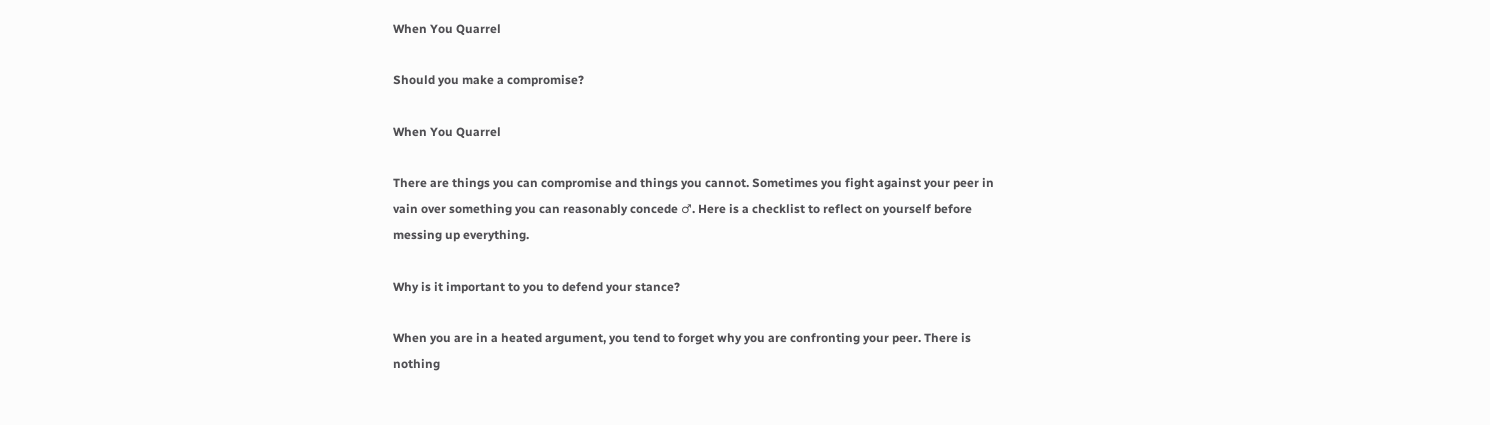When You Quarrel

Should you make a compromise?

When You Quarrel

There are things you can compromise and things you cannot. Sometimes you fight against your peer in vain over something you can reasonably concede ♂. Here is a checklist to reflect on yourself before messing up everything.

Why is it important to you to defend your stance?

When you are in a heated argument, you tend to forget why you are confronting your peer. There is nothing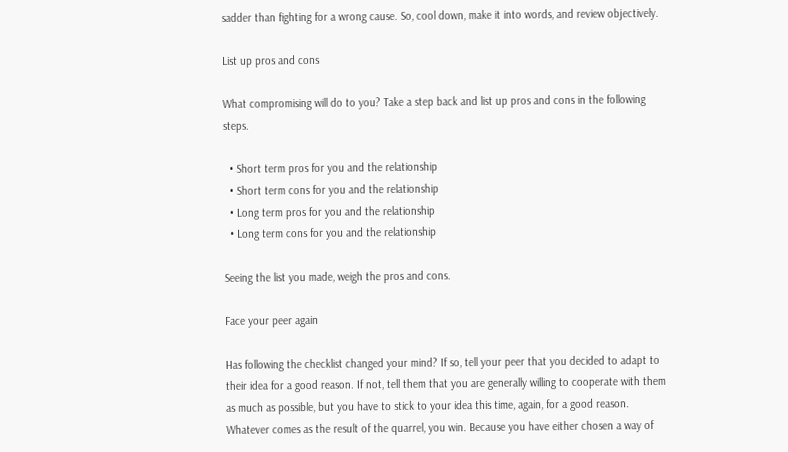sadder than fighting for a wrong cause. So, cool down, make it into words, and review objectively.

List up pros and cons

What compromising will do to you? Take a step back and list up pros and cons in the following steps.

  • Short term pros for you and the relationship
  • Short term cons for you and the relationship
  • Long term pros for you and the relationship
  • Long term cons for you and the relationship

Seeing the list you made, weigh the pros and cons.

Face your peer again

Has following the checklist changed your mind? If so, tell your peer that you decided to adapt to their idea for a good reason. If not, tell them that you are generally willing to cooperate with them as much as possible, but you have to stick to your idea this time, again, for a good reason. Whatever comes as the result of the quarrel, you win. Because you have either chosen a way of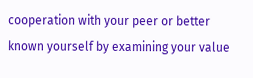cooperation with your peer or better known yourself by examining your value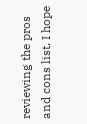reviewing the pros and cons list. I hope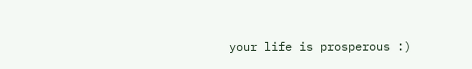your life is prosperous :)